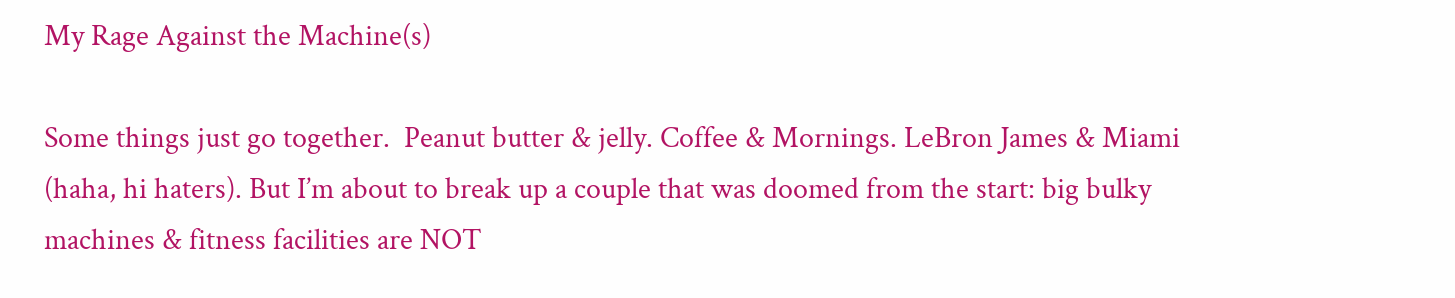My Rage Against the Machine(s)

Some things just go together.  Peanut butter & jelly. Coffee & Mornings. LeBron James & Miami (haha, hi haters). But I’m about to break up a couple that was doomed from the start: big bulky machines & fitness facilities are NOT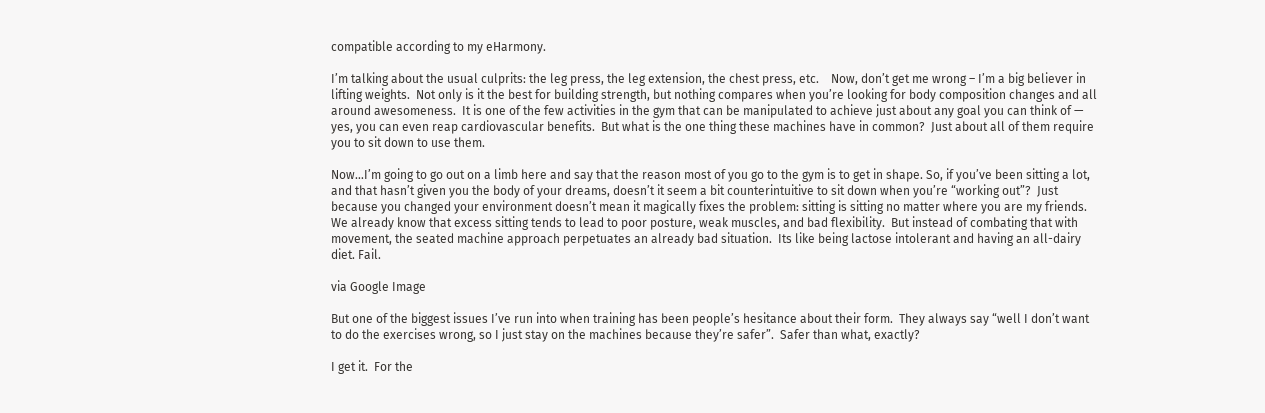compatible according to my eHarmony.

I’m talking about the usual culprits: the leg press, the leg extension, the chest press, etc.    Now, don’t get me wrong – I’m a big believer in lifting weights.  Not only is it the best for building strength, but nothing compares when you’re looking for body composition changes and all around awesomeness.  It is one of the few activities in the gym that can be manipulated to achieve just about any goal you can think of — yes, you can even reap cardiovascular benefits.  But what is the one thing these machines have in common?  Just about all of them require you to sit down to use them.

Now…I’m going to go out on a limb here and say that the reason most of you go to the gym is to get in shape. So, if you’ve been sitting a lot, and that hasn’t given you the body of your dreams, doesn’t it seem a bit counterintuitive to sit down when you’re “working out”?  Just because you changed your environment doesn’t mean it magically fixes the problem: sitting is sitting no matter where you are my friends.  We already know that excess sitting tends to lead to poor posture, weak muscles, and bad flexibility.  But instead of combating that with movement, the seated machine approach perpetuates an already bad situation.  Its like being lactose intolerant and having an all-dairy diet. Fail.

via Google Image

But one of the biggest issues I’ve run into when training has been people’s hesitance about their form.  They always say “well I don’t want to do the exercises wrong, so I just stay on the machines because they’re safer”.  Safer than what, exactly?

I get it.  For the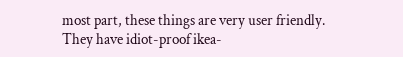most part, these things are very user friendly.  They have idiot-proof ikea-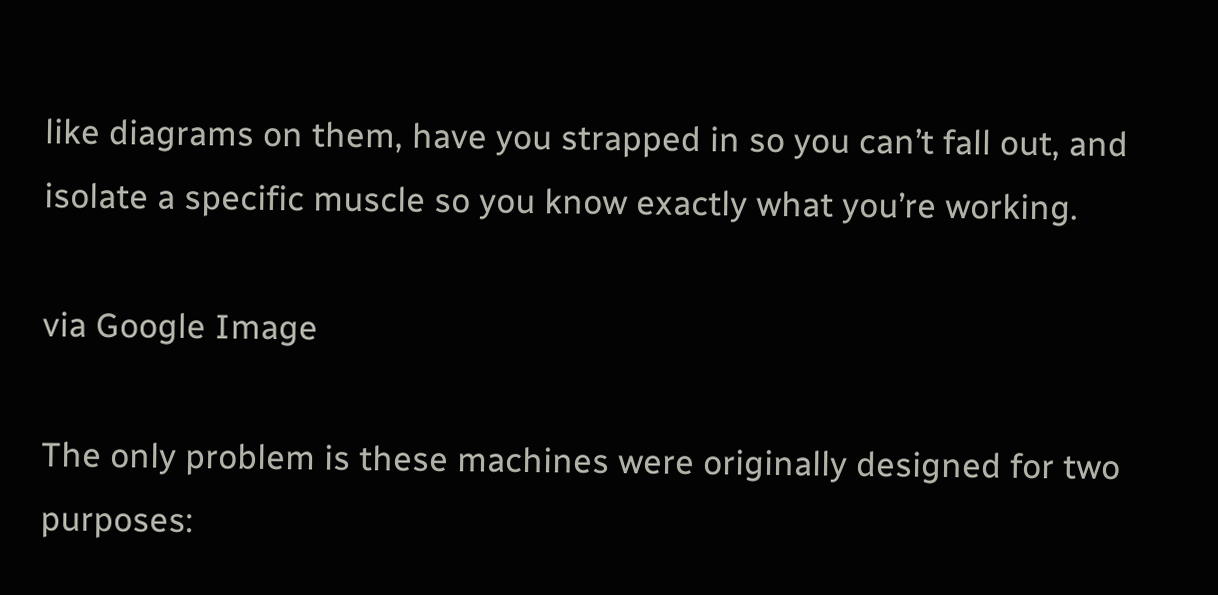like diagrams on them, have you strapped in so you can’t fall out, and isolate a specific muscle so you know exactly what you’re working.

via Google Image

The only problem is these machines were originally designed for two purposes: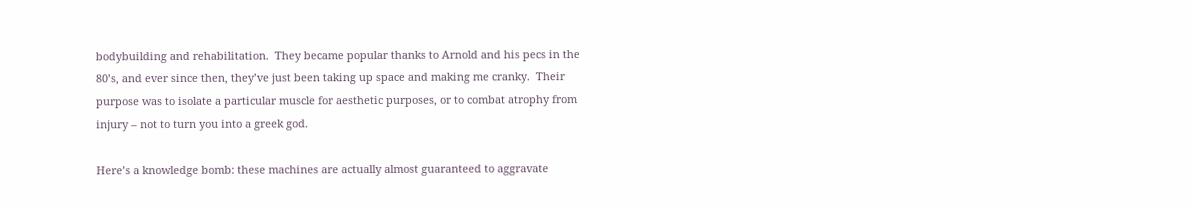bodybuilding and rehabilitation.  They became popular thanks to Arnold and his pecs in the 80’s, and ever since then, they’ve just been taking up space and making me cranky.  Their purpose was to isolate a particular muscle for aesthetic purposes, or to combat atrophy from injury – not to turn you into a greek god.

Here’s a knowledge bomb: these machines are actually almost guaranteed to aggravate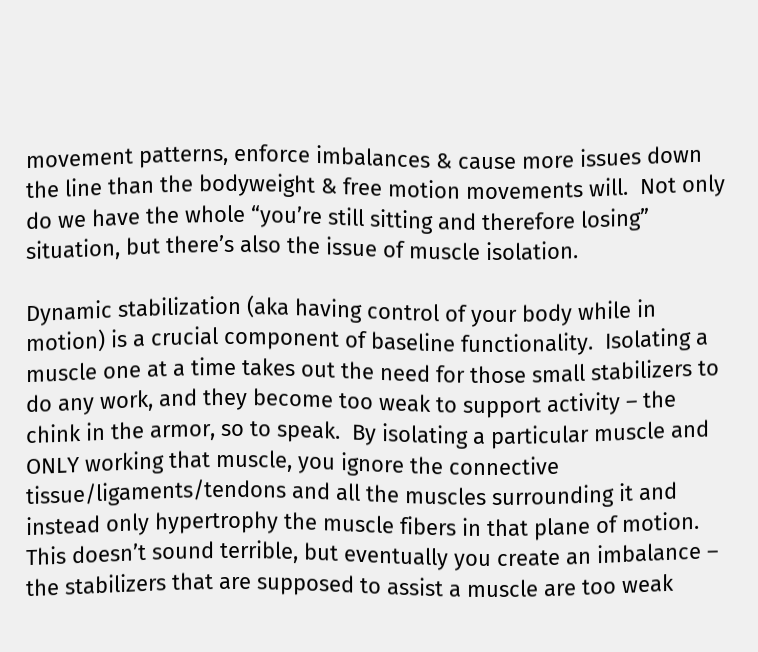movement patterns, enforce imbalances & cause more issues down the line than the bodyweight & free motion movements will.  Not only do we have the whole “you’re still sitting and therefore losing” situation, but there’s also the issue of muscle isolation.

Dynamic stabilization (aka having control of your body while in motion) is a crucial component of baseline functionality.  Isolating a muscle one at a time takes out the need for those small stabilizers to do any work, and they become too weak to support activity – the chink in the armor, so to speak.  By isolating a particular muscle and ONLY working that muscle, you ignore the connective tissue/ligaments/tendons and all the muscles surrounding it and instead only hypertrophy the muscle fibers in that plane of motion.  This doesn’t sound terrible, but eventually you create an imbalance – the stabilizers that are supposed to assist a muscle are too weak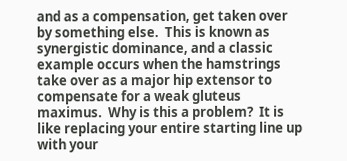and as a compensation, get taken over by something else.  This is known as synergistic dominance, and a classic example occurs when the hamstrings take over as a major hip extensor to compensate for a weak gluteus maximus.  Why is this a problem?  It is like replacing your entire starting line up with your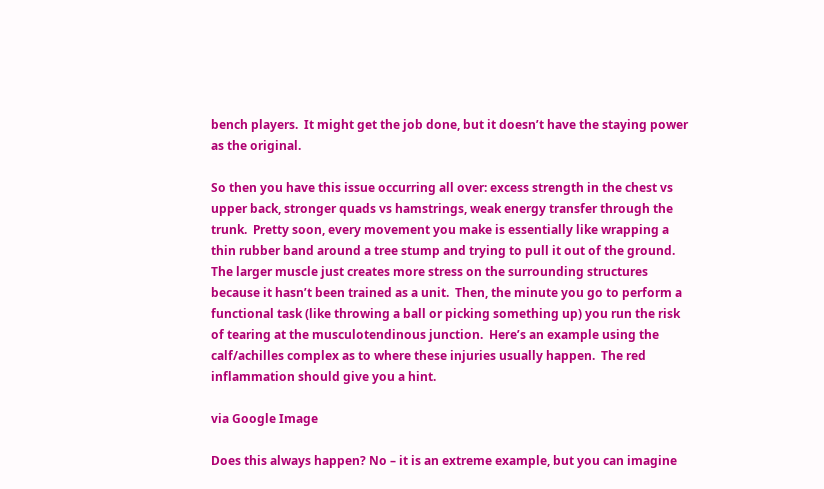bench players.  It might get the job done, but it doesn’t have the staying power as the original.

So then you have this issue occurring all over: excess strength in the chest vs upper back, stronger quads vs hamstrings, weak energy transfer through the trunk.  Pretty soon, every movement you make is essentially like wrapping a thin rubber band around a tree stump and trying to pull it out of the ground.  The larger muscle just creates more stress on the surrounding structures because it hasn’t been trained as a unit.  Then, the minute you go to perform a functional task (like throwing a ball or picking something up) you run the risk of tearing at the musculotendinous junction.  Here’s an example using the calf/achilles complex as to where these injuries usually happen.  The red inflammation should give you a hint.

via Google Image

Does this always happen? No – it is an extreme example, but you can imagine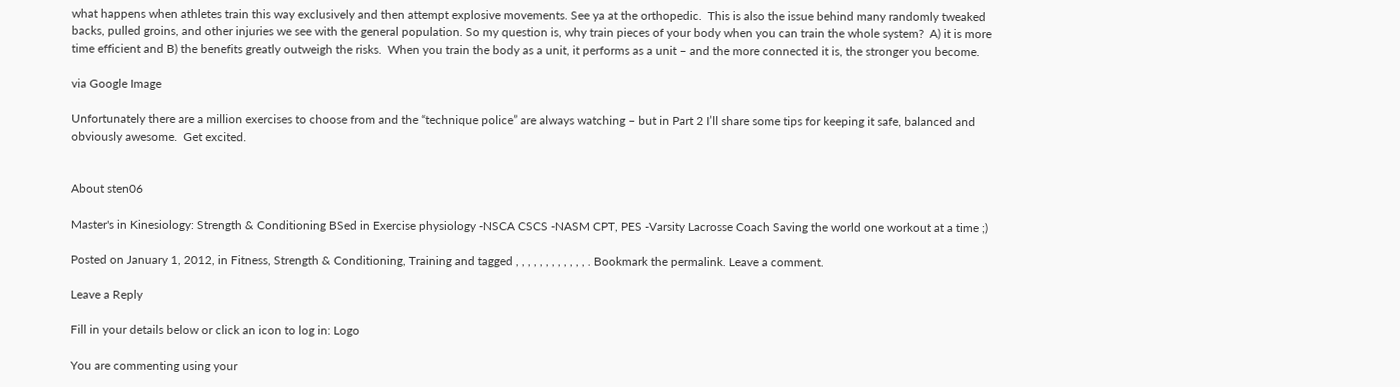what happens when athletes train this way exclusively and then attempt explosive movements. See ya at the orthopedic.  This is also the issue behind many randomly tweaked backs, pulled groins, and other injuries we see with the general population. So my question is, why train pieces of your body when you can train the whole system?  A) it is more time efficient and B) the benefits greatly outweigh the risks.  When you train the body as a unit, it performs as a unit – and the more connected it is, the stronger you become.

via Google Image

Unfortunately there are a million exercises to choose from and the “technique police” are always watching – but in Part 2 I’ll share some tips for keeping it safe, balanced and obviously awesome.  Get excited.


About sten06

Master's in Kinesiology: Strength & Conditioning BSed in Exercise physiology -NSCA CSCS -NASM CPT, PES -Varsity Lacrosse Coach Saving the world one workout at a time ;)

Posted on January 1, 2012, in Fitness, Strength & Conditioning, Training and tagged , , , , , , , , , , , , . Bookmark the permalink. Leave a comment.

Leave a Reply

Fill in your details below or click an icon to log in: Logo

You are commenting using your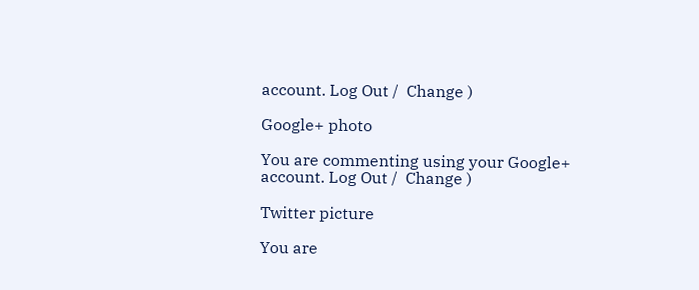account. Log Out /  Change )

Google+ photo

You are commenting using your Google+ account. Log Out /  Change )

Twitter picture

You are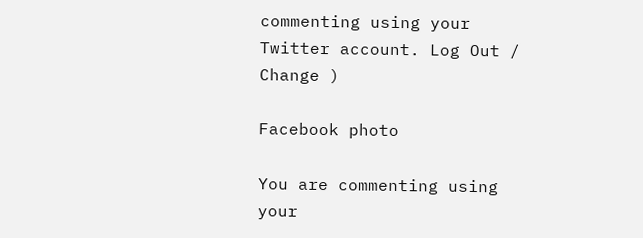commenting using your Twitter account. Log Out /  Change )

Facebook photo

You are commenting using your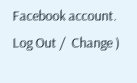Facebook account. Log Out /  Change )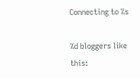Connecting to %s

%d bloggers like this: